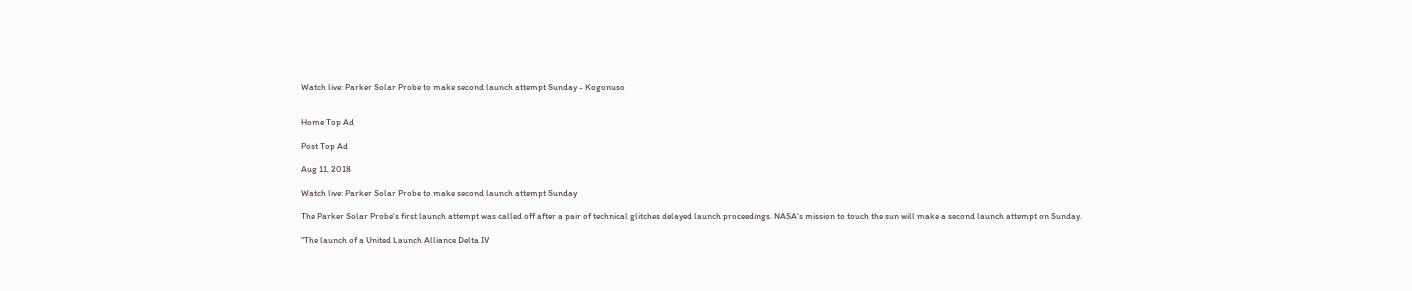Watch live: Parker Solar Probe to make second launch attempt Sunday - Kogonuso


Home Top Ad

Post Top Ad

Aug 11, 2018

Watch live: Parker Solar Probe to make second launch attempt Sunday

The Parker Solar Probe's first launch attempt was called off after a pair of technical glitches delayed launch proceedings. NASA's mission to touch the sun will make a second launch attempt on Sunday.

"The launch of a United Launch Alliance Delta IV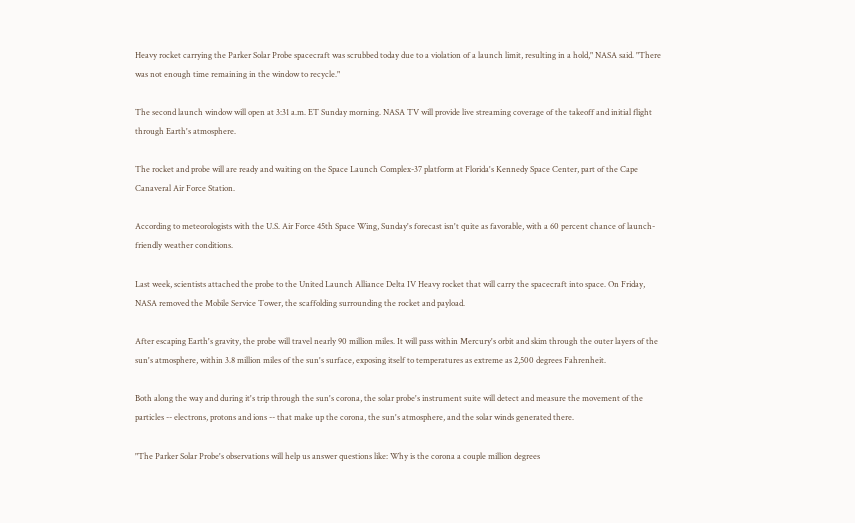Heavy rocket carrying the Parker Solar Probe spacecraft was scrubbed today due to a violation of a launch limit, resulting in a hold," NASA said. "There was not enough time remaining in the window to recycle."

The second launch window will open at 3:31 a.m. ET Sunday morning. NASA TV will provide live streaming coverage of the takeoff and initial flight through Earth's atmosphere.

The rocket and probe will are ready and waiting on the Space Launch Complex-37 platform at Florida's Kennedy Space Center, part of the Cape Canaveral Air Force Station.

According to meteorologists with the U.S. Air Force 45th Space Wing, Sunday's forecast isn't quite as favorable, with a 60 percent chance of launch-friendly weather conditions.

Last week, scientists attached the probe to the United Launch Alliance Delta IV Heavy rocket that will carry the spacecraft into space. On Friday, NASA removed the Mobile Service Tower, the scaffolding surrounding the rocket and payload.

After escaping Earth's gravity, the probe will travel nearly 90 million miles. It will pass within Mercury's orbit and skim through the outer layers of the sun's atmosphere, within 3.8 million miles of the sun's surface, exposing itself to temperatures as extreme as 2,500 degrees Fahrenheit.

Both along the way and during it's trip through the sun's corona, the solar probe's instrument suite will detect and measure the movement of the particles -- electrons, protons and ions -- that make up the corona, the sun's atmosphere, and the solar winds generated there.

"The Parker Solar Probe's observations will help us answer questions like: Why is the corona a couple million degrees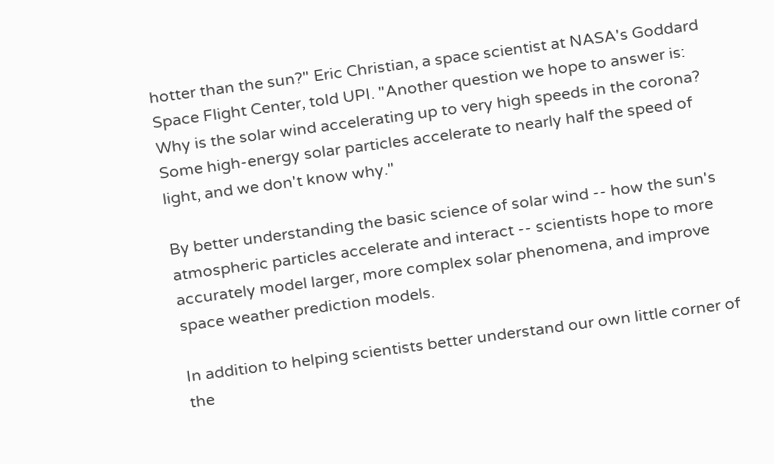hotter than the sun?" Eric Christian, a space scientist at NASA's Goddard Space Flight Center, told UPI. "Another question we hope to answer is: Why is the solar wind accelerating up to very high speeds in the corona? Some high-energy solar particles accelerate to nearly half the speed of light, and we don't know why."

By better understanding the basic science of solar wind -- how the sun's atmospheric particles accelerate and interact -- scientists hope to more accurately model larger, more complex solar phenomena, and improve space weather prediction models.

In addition to helping scientists better understand our own little corner of the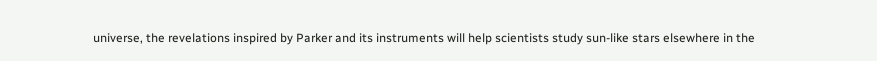universe, the revelations inspired by Parker and its instruments will help scientists study sun-like stars elsewhere in the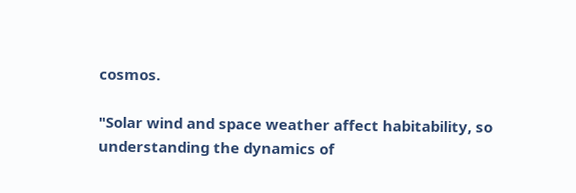cosmos.

"Solar wind and space weather affect habitability, so understanding the dynamics of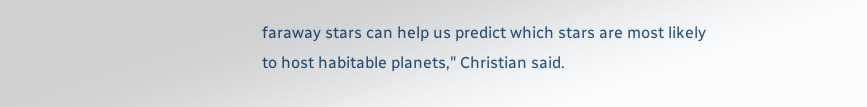faraway stars can help us predict which stars are most likely to host habitable planets," Christian said.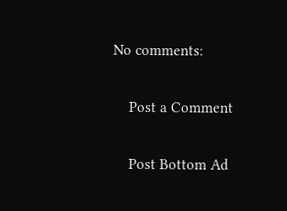No comments:

    Post a Comment

    Post Bottom Ad